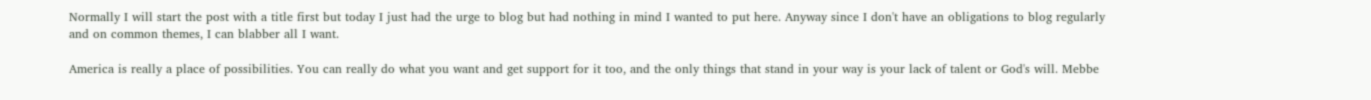Normally I will start the post with a title first but today I just had the urge to blog but had nothing in mind I wanted to put here. Anyway since I don't have an obligations to blog regularly and on common themes, I can blabber all I want.

America is really a place of possibilities. You can really do what you want and get support for it too, and the only things that stand in your way is your lack of talent or God's will. Mebbe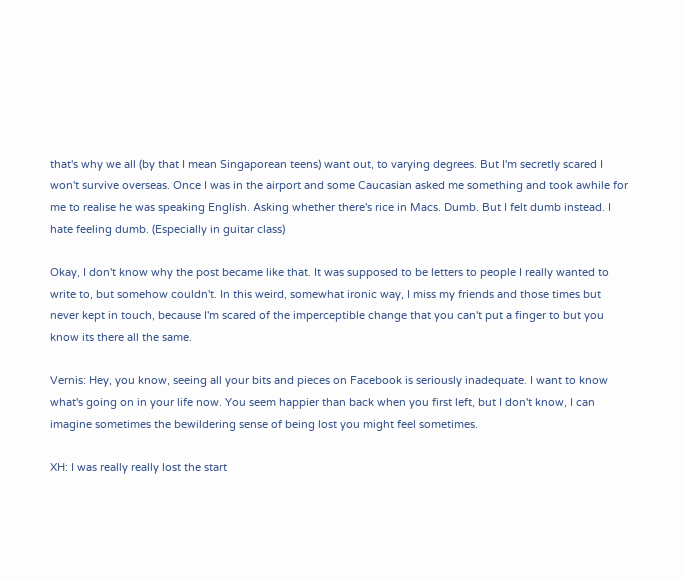that's why we all (by that I mean Singaporean teens) want out, to varying degrees. But I'm secretly scared I won't survive overseas. Once I was in the airport and some Caucasian asked me something and took awhile for me to realise he was speaking English. Asking whether there's rice in Macs. Dumb. But I felt dumb instead. I hate feeling dumb. (Especially in guitar class)

Okay, I don't know why the post became like that. It was supposed to be letters to people I really wanted to write to, but somehow couldn't. In this weird, somewhat ironic way, I miss my friends and those times but never kept in touch, because I'm scared of the imperceptible change that you can't put a finger to but you know its there all the same.

Vernis: Hey, you know, seeing all your bits and pieces on Facebook is seriously inadequate. I want to know what's going on in your life now. You seem happier than back when you first left, but I don't know, I can imagine sometimes the bewildering sense of being lost you might feel sometimes.

XH: I was really really lost the start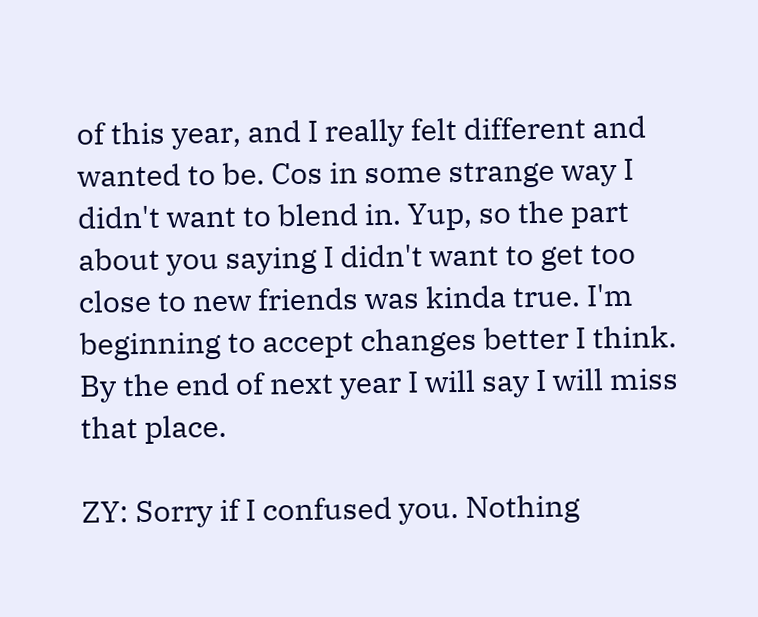of this year, and I really felt different and wanted to be. Cos in some strange way I didn't want to blend in. Yup, so the part about you saying I didn't want to get too close to new friends was kinda true. I'm beginning to accept changes better I think. By the end of next year I will say I will miss that place.

ZY: Sorry if I confused you. Nothing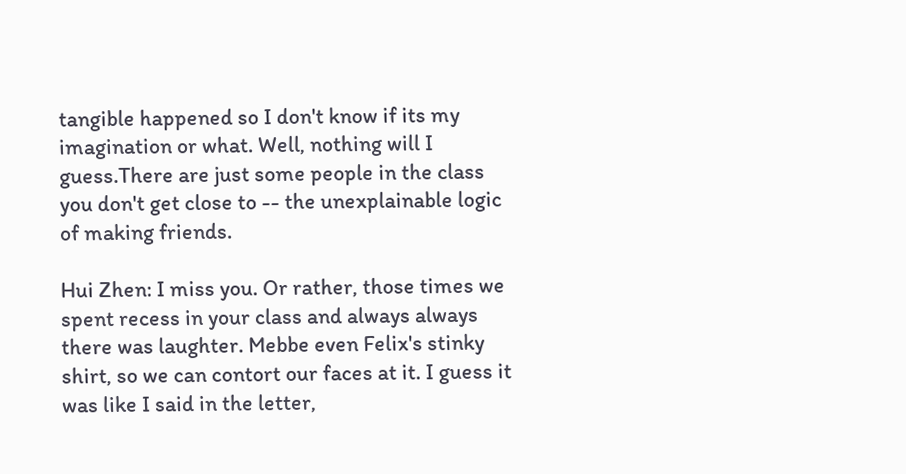tangible happened so I don't know if its my imagination or what. Well, nothing will I guess.There are just some people in the class you don't get close to -- the unexplainable logic of making friends.

Hui Zhen: I miss you. Or rather, those times we spent recess in your class and always always there was laughter. Mebbe even Felix's stinky shirt, so we can contort our faces at it. I guess it was like I said in the letter,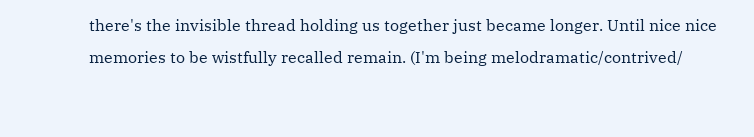there's the invisible thread holding us together just became longer. Until nice nice memories to be wistfully recalled remain. (I'm being melodramatic/contrived/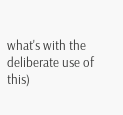what's with the deliberate use of this)